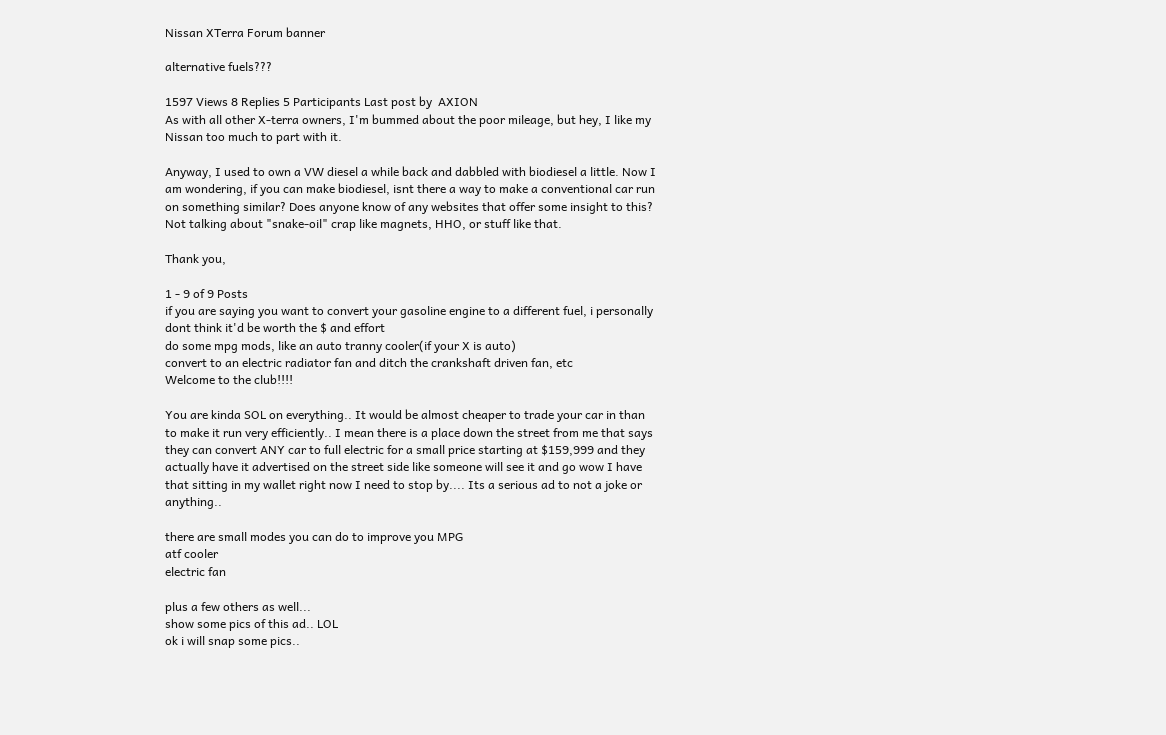Nissan XTerra Forum banner

alternative fuels???

1597 Views 8 Replies 5 Participants Last post by  AXION
As with all other X-terra owners, I'm bummed about the poor mileage, but hey, I like my Nissan too much to part with it.

Anyway, I used to own a VW diesel a while back and dabbled with biodiesel a little. Now I am wondering, if you can make biodiesel, isnt there a way to make a conventional car run on something similar? Does anyone know of any websites that offer some insight to this? Not talking about "snake-oil" crap like magnets, HHO, or stuff like that.

Thank you,

1 - 9 of 9 Posts
if you are saying you want to convert your gasoline engine to a different fuel, i personally dont think it'd be worth the $ and effort
do some mpg mods, like an auto tranny cooler(if your X is auto)
convert to an electric radiator fan and ditch the crankshaft driven fan, etc
Welcome to the club!!!!

You are kinda SOL on everything.. It would be almost cheaper to trade your car in than to make it run very efficiently.. I mean there is a place down the street from me that says they can convert ANY car to full electric for a small price starting at $159,999 and they actually have it advertised on the street side like someone will see it and go wow I have that sitting in my wallet right now I need to stop by.... Its a serious ad to not a joke or anything..

there are small modes you can do to improve you MPG
atf cooler
electric fan

plus a few others as well...
show some pics of this ad.. LOL
ok i will snap some pics..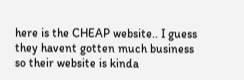here is the CHEAP website.. I guess they havent gotten much business so their website is kinda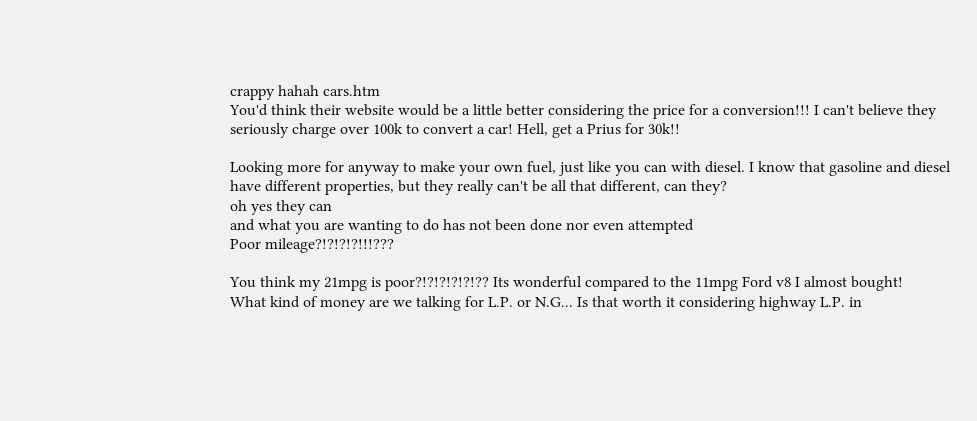crappy hahah cars.htm
You'd think their website would be a little better considering the price for a conversion!!! I can't believe they seriously charge over 100k to convert a car! Hell, get a Prius for 30k!!

Looking more for anyway to make your own fuel, just like you can with diesel. I know that gasoline and diesel have different properties, but they really can't be all that different, can they?
oh yes they can
and what you are wanting to do has not been done nor even attempted
Poor mileage?!?!?!?!!!???

You think my 21mpg is poor?!?!?!?!?!?? Its wonderful compared to the 11mpg Ford v8 I almost bought!
What kind of money are we talking for L.P. or N.G... Is that worth it considering highway L.P. in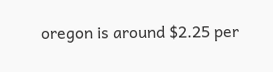oregon is around $2.25 per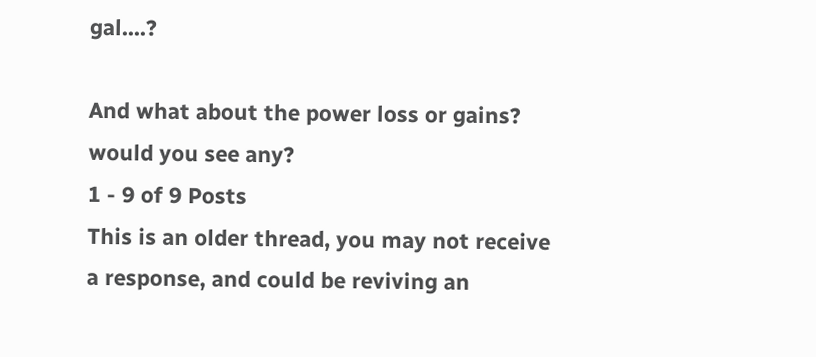gal....?

And what about the power loss or gains? would you see any?
1 - 9 of 9 Posts
This is an older thread, you may not receive a response, and could be reviving an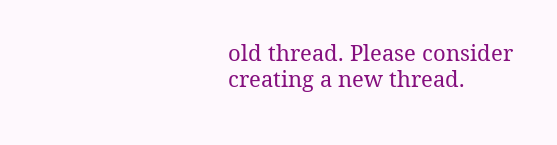old thread. Please consider creating a new thread.